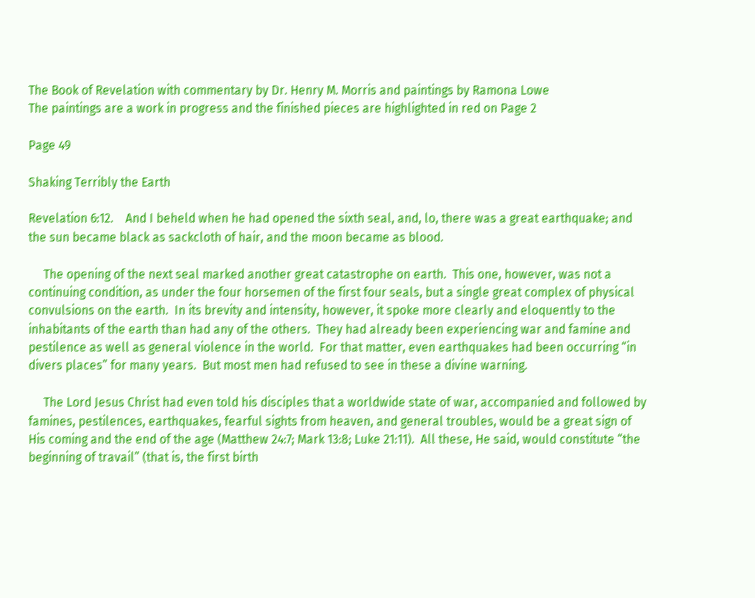The Book of Revelation with commentary by Dr. Henry M. Morris and paintings by Ramona Lowe
The paintings are a work in progress and the finished pieces are highlighted in red on Page 2

Page 49

Shaking Terribly the Earth

Revelation 6:12.    And I beheld when he had opened the sixth seal, and, lo, there was a great earthquake; and the sun became black as sackcloth of hair, and the moon became as blood.

     The opening of the next seal marked another great catastrophe on earth.  This one, however, was not a continuing condition, as under the four horsemen of the first four seals, but a single great complex of physical convulsions on the earth.  In its brevity and intensity, however, it spoke more clearly and eloquently to the inhabitants of the earth than had any of the others.  They had already been experiencing war and famine and pestilence as well as general violence in the world.  For that matter, even earthquakes had been occurring “in divers places” for many years.  But most men had refused to see in these a divine warning.

     The Lord Jesus Christ had even told his disciples that a worldwide state of war, accompanied and followed by famines, pestilences, earthquakes, fearful sights from heaven, and general troubles, would be a great sign of His coming and the end of the age (Matthew 24:7; Mark 13:8; Luke 21:11).  All these, He said, would constitute “the beginning of travail” (that is, the first birth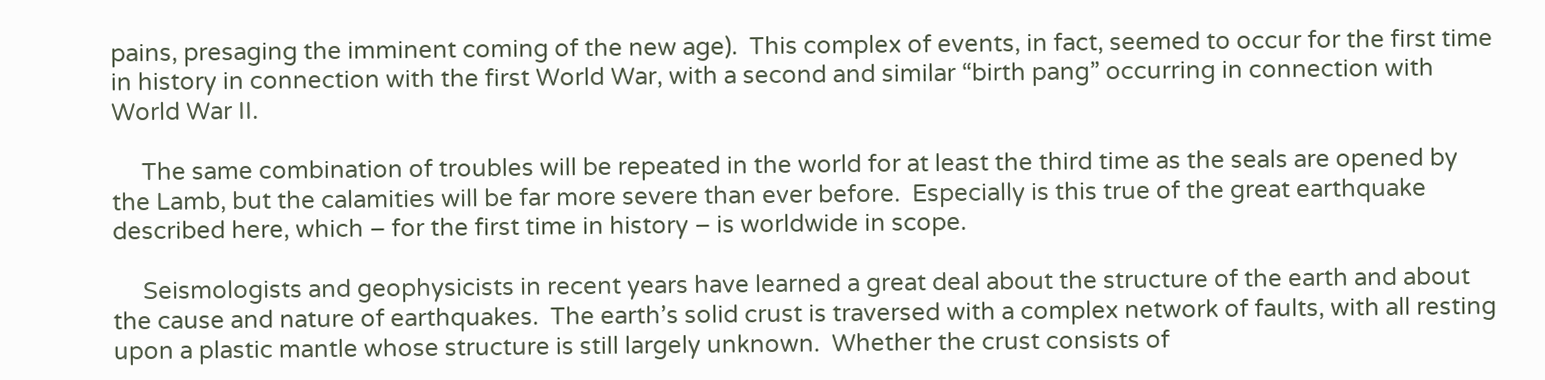pains, presaging the imminent coming of the new age).  This complex of events, in fact, seemed to occur for the first time in history in connection with the first World War, with a second and similar “birth pang” occurring in connection with World War II.

     The same combination of troubles will be repeated in the world for at least the third time as the seals are opened by the Lamb, but the calamities will be far more severe than ever before.  Especially is this true of the great earthquake described here, which – for the first time in history – is worldwide in scope.

     Seismologists and geophysicists in recent years have learned a great deal about the structure of the earth and about the cause and nature of earthquakes.  The earth’s solid crust is traversed with a complex network of faults, with all resting upon a plastic mantle whose structure is still largely unknown.  Whether the crust consists of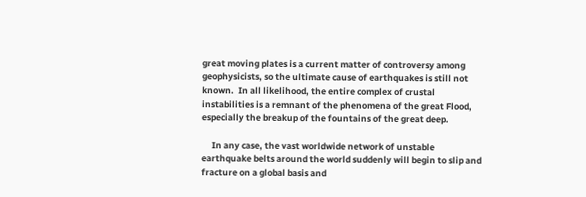great moving plates is a current matter of controversy among geophysicists, so the ultimate cause of earthquakes is still not known.  In all likelihood, the entire complex of crustal instabilities is a remnant of the phenomena of the great Flood, especially the breakup of the fountains of the great deep.

     In any case, the vast worldwide network of unstable earthquake belts around the world suddenly will begin to slip and fracture on a global basis and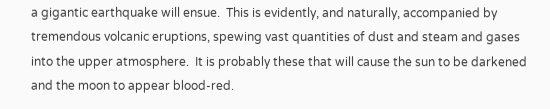a gigantic earthquake will ensue.  This is evidently, and naturally, accompanied by tremendous volcanic eruptions, spewing vast quantities of dust and steam and gases into the upper atmosphere.  It is probably these that will cause the sun to be darkened and the moon to appear blood-red.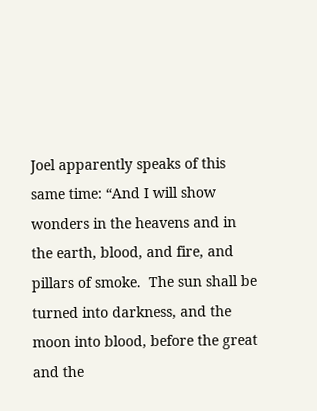Joel apparently speaks of this same time: “And I will show wonders in the heavens and in the earth, blood, and fire, and pillars of smoke.  The sun shall be turned into darkness, and the moon into blood, before the great and the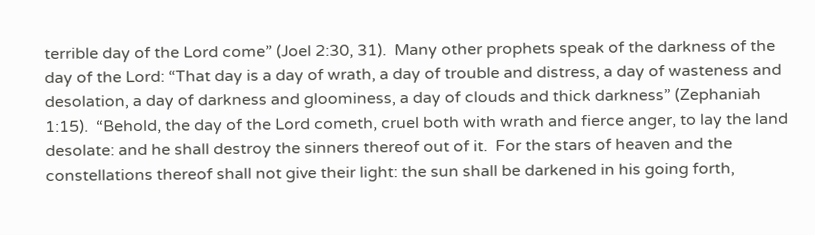terrible day of the Lord come” (Joel 2:30, 31).  Many other prophets speak of the darkness of the day of the Lord: “That day is a day of wrath, a day of trouble and distress, a day of wasteness and desolation, a day of darkness and gloominess, a day of clouds and thick darkness” (Zephaniah 1:15).  “Behold, the day of the Lord cometh, cruel both with wrath and fierce anger, to lay the land desolate: and he shall destroy the sinners thereof out of it.  For the stars of heaven and the constellations thereof shall not give their light: the sun shall be darkened in his going forth,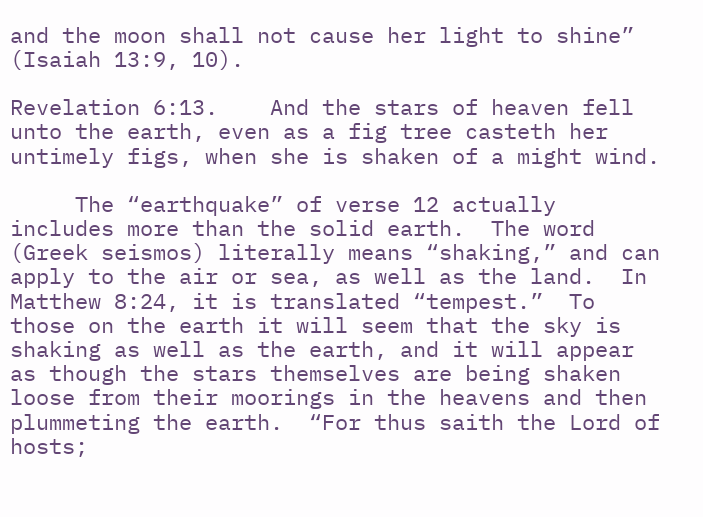and the moon shall not cause her light to shine” (Isaiah 13:9, 10).

Revelation 6:13.    And the stars of heaven fell unto the earth, even as a fig tree casteth her untimely figs, when she is shaken of a might wind.

     The “earthquake” of verse 12 actually includes more than the solid earth.  The word (Greek seismos) literally means “shaking,” and can apply to the air or sea, as well as the land.  In Matthew 8:24, it is translated “tempest.”  To those on the earth it will seem that the sky is shaking as well as the earth, and it will appear as though the stars themselves are being shaken loose from their moorings in the heavens and then plummeting the earth.  “For thus saith the Lord of hosts;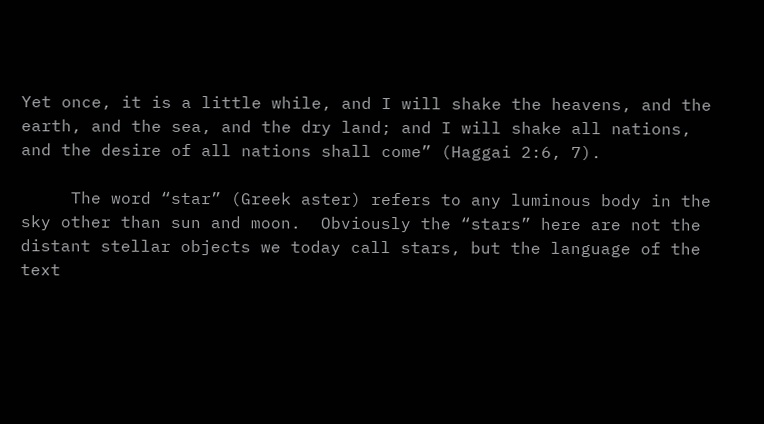Yet once, it is a little while, and I will shake the heavens, and the earth, and the sea, and the dry land; and I will shake all nations, and the desire of all nations shall come” (Haggai 2:6, 7).

     The word “star” (Greek aster) refers to any luminous body in the sky other than sun and moon.  Obviously the “stars” here are not the distant stellar objects we today call stars, but the language of the text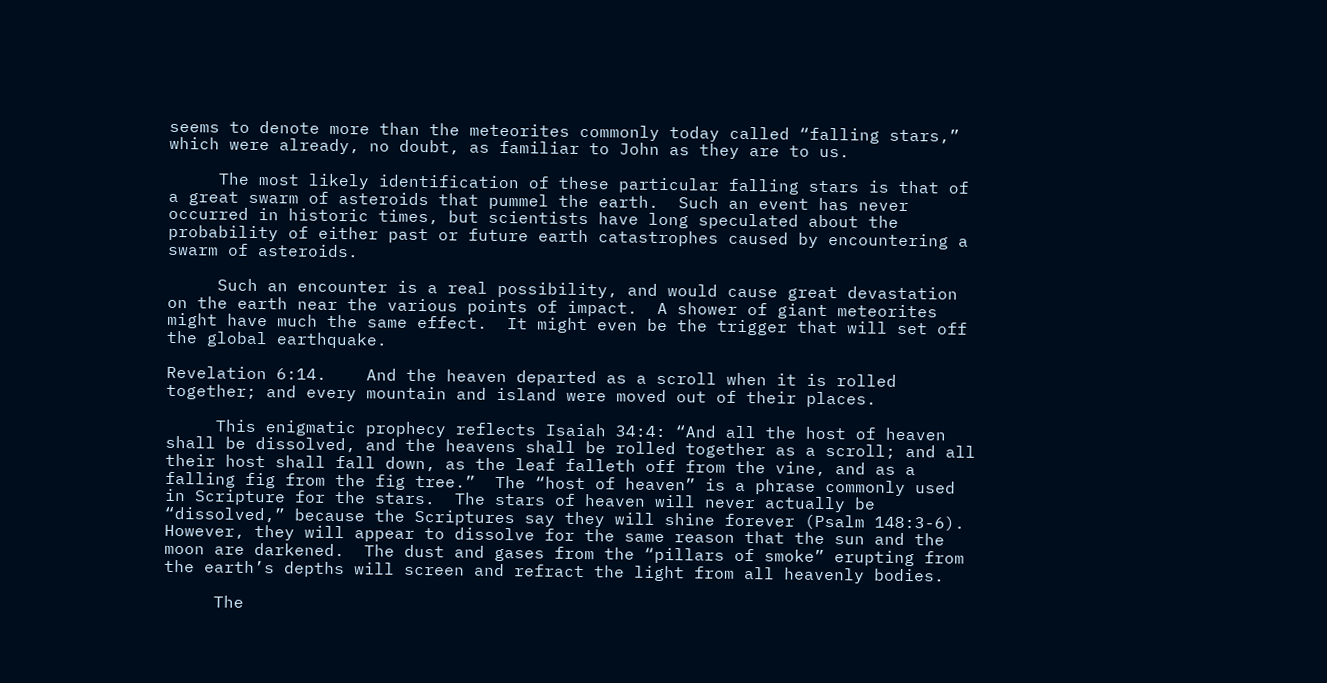seems to denote more than the meteorites commonly today called “falling stars,” which were already, no doubt, as familiar to John as they are to us.

     The most likely identification of these particular falling stars is that of a great swarm of asteroids that pummel the earth.  Such an event has never occurred in historic times, but scientists have long speculated about the probability of either past or future earth catastrophes caused by encountering a swarm of asteroids.

     Such an encounter is a real possibility, and would cause great devastation on the earth near the various points of impact.  A shower of giant meteorites might have much the same effect.  It might even be the trigger that will set off the global earthquake.

Revelation 6:14.    And the heaven departed as a scroll when it is rolled together; and every mountain and island were moved out of their places.

     This enigmatic prophecy reflects Isaiah 34:4: “And all the host of heaven shall be dissolved, and the heavens shall be rolled together as a scroll; and all their host shall fall down, as the leaf falleth off from the vine, and as a falling fig from the fig tree.”  The “host of heaven” is a phrase commonly used in Scripture for the stars.  The stars of heaven will never actually be “dissolved,” because the Scriptures say they will shine forever (Psalm 148:3-6).  However, they will appear to dissolve for the same reason that the sun and the moon are darkened.  The dust and gases from the “pillars of smoke” erupting from the earth’s depths will screen and refract the light from all heavenly bodies.

     The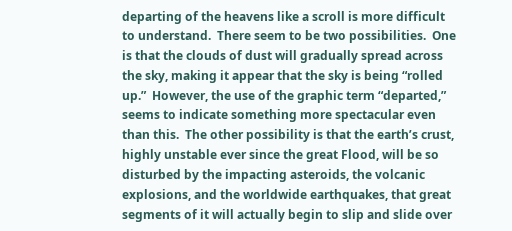departing of the heavens like a scroll is more difficult to understand.  There seem to be two possibilities.  One is that the clouds of dust will gradually spread across the sky, making it appear that the sky is being “rolled up.”  However, the use of the graphic term “departed,” seems to indicate something more spectacular even than this.  The other possibility is that the earth’s crust, highly unstable ever since the great Flood, will be so disturbed by the impacting asteroids, the volcanic explosions, and the worldwide earthquakes, that great segments of it will actually begin to slip and slide over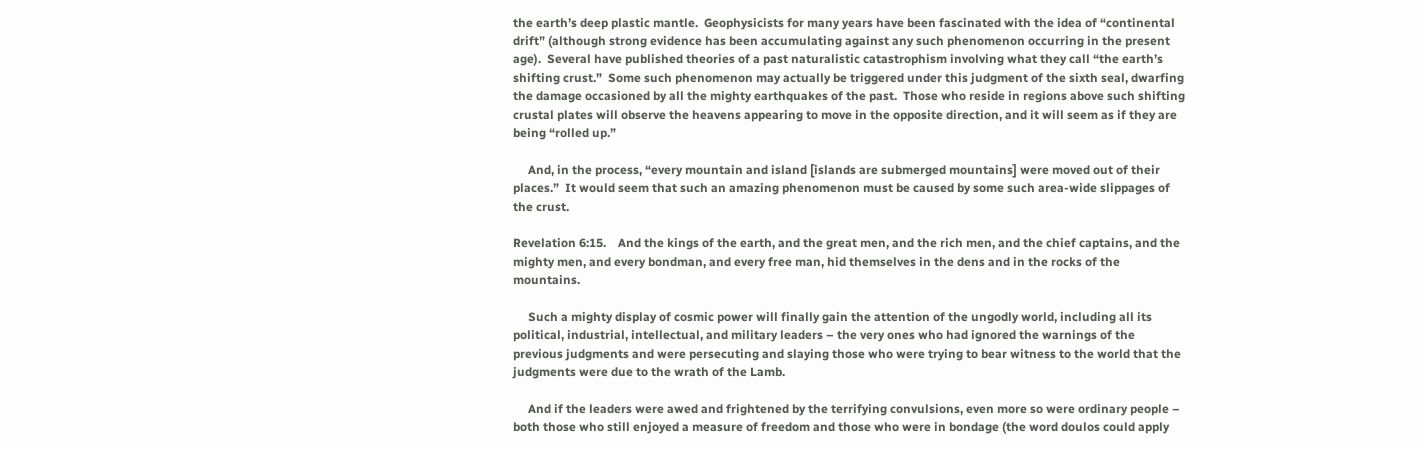the earth’s deep plastic mantle.  Geophysicists for many years have been fascinated with the idea of “continental drift” (although strong evidence has been accumulating against any such phenomenon occurring in the present age).  Several have published theories of a past naturalistic catastrophism involving what they call “the earth’s shifting crust.”  Some such phenomenon may actually be triggered under this judgment of the sixth seal, dwarfing the damage occasioned by all the mighty earthquakes of the past.  Those who reside in regions above such shifting crustal plates will observe the heavens appearing to move in the opposite direction, and it will seem as if they are being “rolled up.”

     And, in the process, “every mountain and island [islands are submerged mountains] were moved out of their places.”  It would seem that such an amazing phenomenon must be caused by some such area-wide slippages of the crust.

Revelation 6:15.    And the kings of the earth, and the great men, and the rich men, and the chief captains, and the mighty men, and every bondman, and every free man, hid themselves in the dens and in the rocks of the mountains.

     Such a mighty display of cosmic power will finally gain the attention of the ungodly world, including all its political, industrial, intellectual, and military leaders – the very ones who had ignored the warnings of the previous judgments and were persecuting and slaying those who were trying to bear witness to the world that the judgments were due to the wrath of the Lamb.

     And if the leaders were awed and frightened by the terrifying convulsions, even more so were ordinary people – both those who still enjoyed a measure of freedom and those who were in bondage (the word doulos could apply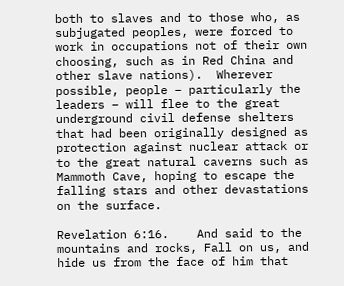both to slaves and to those who, as subjugated peoples, were forced to work in occupations not of their own choosing, such as in Red China and other slave nations).  Wherever possible, people – particularly the leaders – will flee to the great underground civil defense shelters that had been originally designed as protection against nuclear attack or to the great natural caverns such as Mammoth Cave, hoping to escape the falling stars and other devastations on the surface.

Revelation 6:16.    And said to the mountains and rocks, Fall on us, and hide us from the face of him that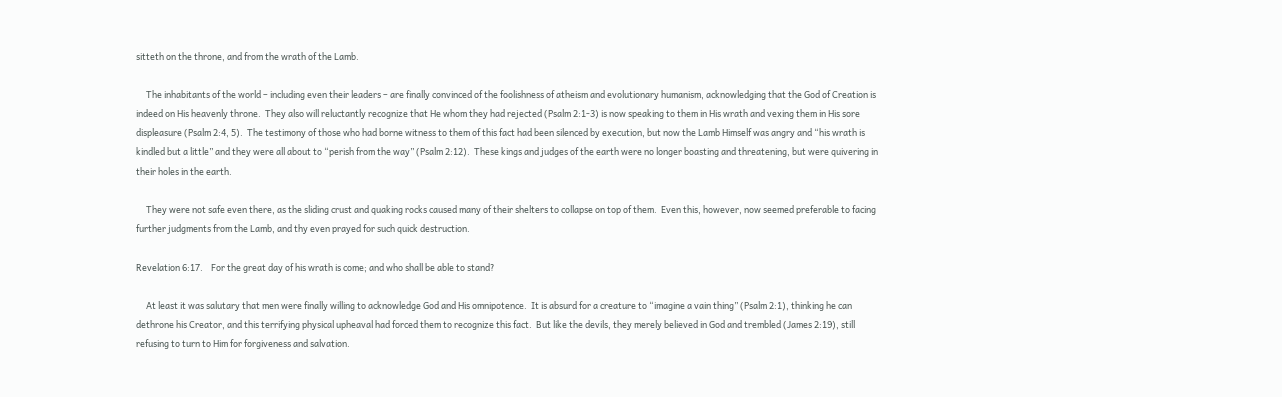sitteth on the throne, and from the wrath of the Lamb.

     The inhabitants of the world – including even their leaders – are finally convinced of the foolishness of atheism and evolutionary humanism, acknowledging that the God of Creation is indeed on His heavenly throne.  They also will reluctantly recognize that He whom they had rejected (Psalm 2:1-3) is now speaking to them in His wrath and vexing them in His sore displeasure (Psalm 2:4, 5).  The testimony of those who had borne witness to them of this fact had been silenced by execution, but now the Lamb Himself was angry and “his wrath is kindled but a little” and they were all about to “perish from the way” (Psalm 2:12).  These kings and judges of the earth were no longer boasting and threatening, but were quivering in their holes in the earth.

     They were not safe even there, as the sliding crust and quaking rocks caused many of their shelters to collapse on top of them.  Even this, however, now seemed preferable to facing further judgments from the Lamb, and thy even prayed for such quick destruction.

Revelation 6:17.    For the great day of his wrath is come; and who shall be able to stand?

     At least it was salutary that men were finally willing to acknowledge God and His omnipotence.  It is absurd for a creature to “imagine a vain thing” (Psalm 2:1), thinking he can dethrone his Creator, and this terrifying physical upheaval had forced them to recognize this fact.  But like the devils, they merely believed in God and trembled (James 2:19), still refusing to turn to Him for forgiveness and salvation.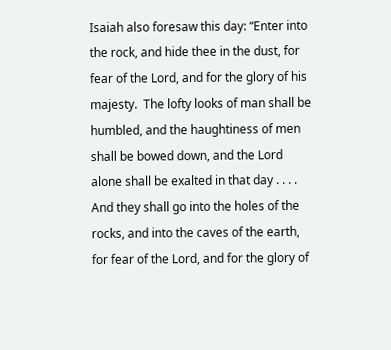Isaiah also foresaw this day: “Enter into the rock, and hide thee in the dust, for fear of the Lord, and for the glory of his majesty.  The lofty looks of man shall be humbled, and the haughtiness of men shall be bowed down, and the Lord alone shall be exalted in that day . . . .  And they shall go into the holes of the rocks, and into the caves of the earth, for fear of the Lord, and for the glory of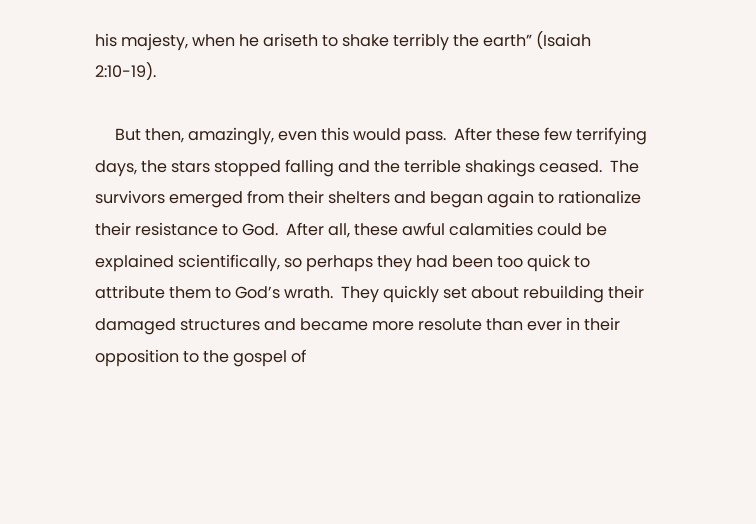his majesty, when he ariseth to shake terribly the earth” (Isaiah 2:10-19).

     But then, amazingly, even this would pass.  After these few terrifying days, the stars stopped falling and the terrible shakings ceased.  The survivors emerged from their shelters and began again to rationalize their resistance to God.  After all, these awful calamities could be explained scientifically, so perhaps they had been too quick to attribute them to God’s wrath.  They quickly set about rebuilding their damaged structures and became more resolute than ever in their opposition to the gospel of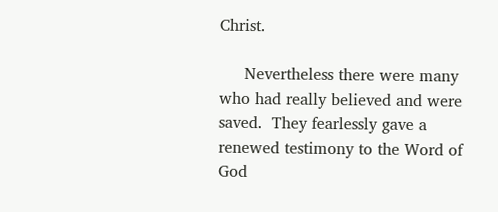Christ.

     Nevertheless there were many who had really believed and were saved.  They fearlessly gave a renewed testimony to the Word of God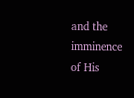and the imminence of His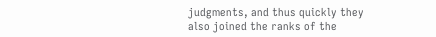judgments, and thus quickly they also joined the ranks of the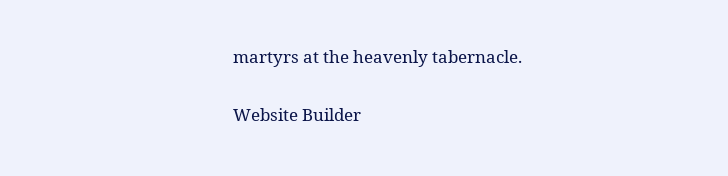martyrs at the heavenly tabernacle.

Website Builder